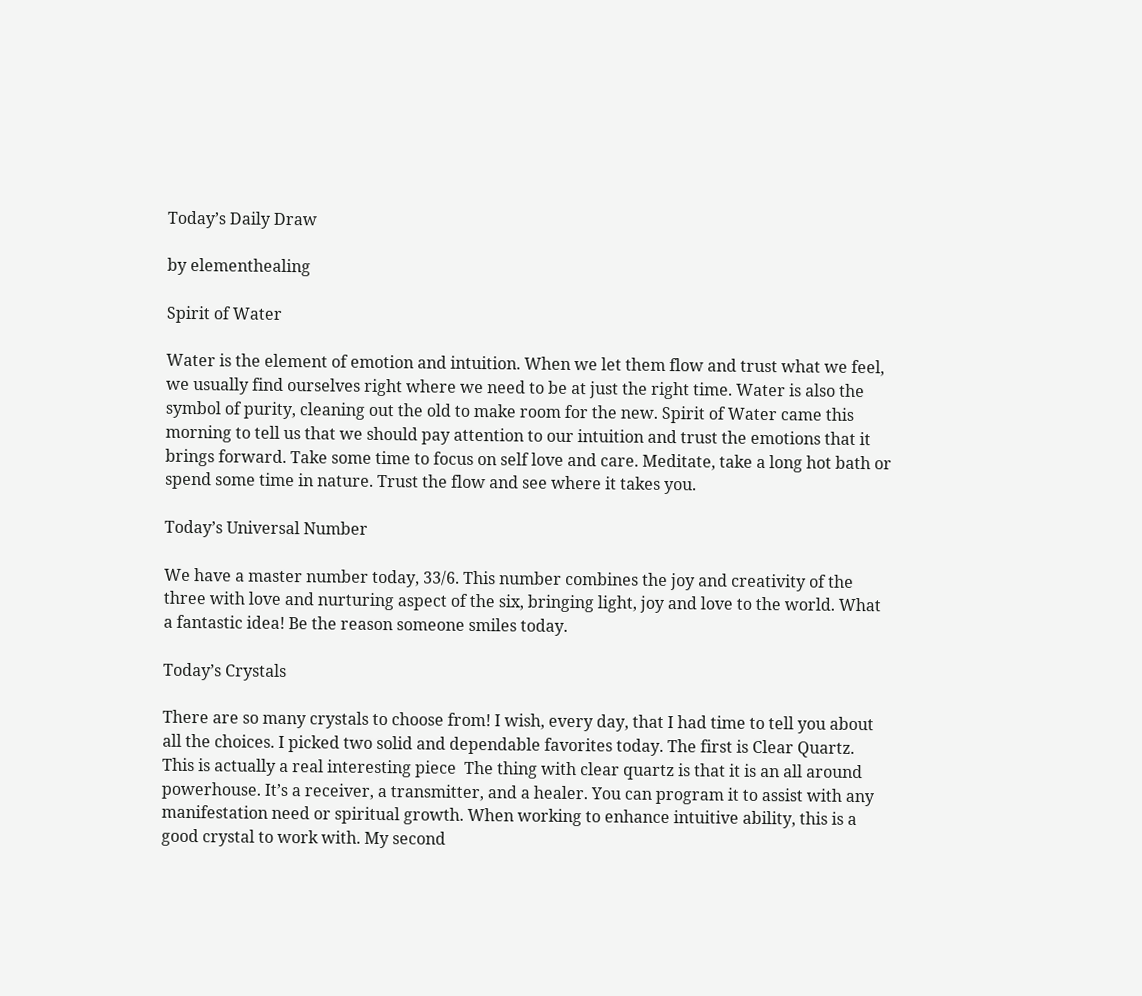Today’s Daily Draw

by elementhealing

Spirit of Water

Water is the element of emotion and intuition. When we let them flow and trust what we feel, we usually find ourselves right where we need to be at just the right time. Water is also the symbol of purity, cleaning out the old to make room for the new. Spirit of Water came this morning to tell us that we should pay attention to our intuition and trust the emotions that it brings forward. Take some time to focus on self love and care. Meditate, take a long hot bath or spend some time in nature. Trust the flow and see where it takes you.

Today’s Universal Number

We have a master number today, 33/6. This number combines the joy and creativity of the three with love and nurturing aspect of the six, bringing light, joy and love to the world. What a fantastic idea! Be the reason someone smiles today.

Today’s Crystals

There are so many crystals to choose from! I wish, every day, that I had time to tell you about all the choices. I picked two solid and dependable favorites today. The first is Clear Quartz. This is actually a real interesting piece  The thing with clear quartz is that it is an all around powerhouse. It’s a receiver, a transmitter, and a healer. You can program it to assist with any manifestation need or spiritual growth. When working to enhance intuitive ability, this is a good crystal to work with. My second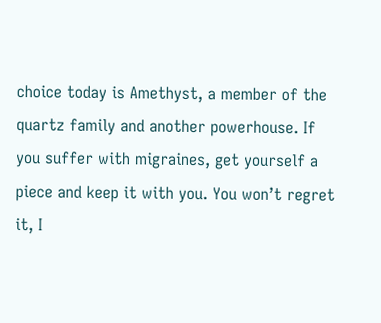choice today is Amethyst, a member of the quartz family and another powerhouse. If you suffer with migraines, get yourself a piece and keep it with you. You won’t regret it, I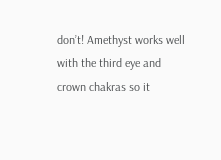don’t! Amethyst works well with the third eye and crown chakras so it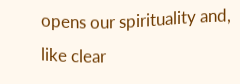opens our spirituality and, like clear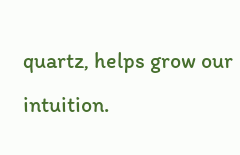quartz, helps grow our intuition.